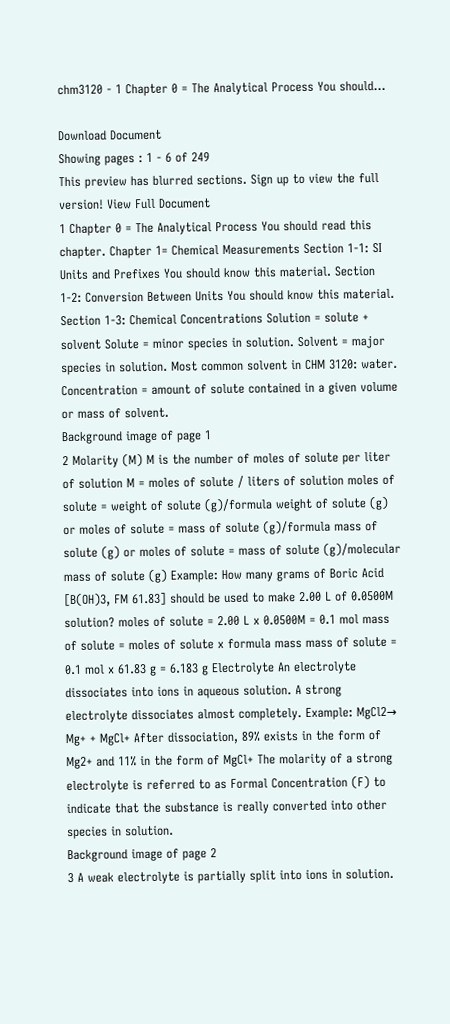chm3120 - 1 Chapter 0 = The Analytical Process You should...

Download Document
Showing pages : 1 - 6 of 249
This preview has blurred sections. Sign up to view the full version! View Full Document
1 Chapter 0 = The Analytical Process You should read this chapter. Chapter 1= Chemical Measurements Section 1-1: SI Units and Prefixes You should know this material. Section 1-2: Conversion Between Units You should know this material. Section 1-3: Chemical Concentrations Solution = solute + solvent Solute = minor species in solution. Solvent = major species in solution. Most common solvent in CHM 3120: water. Concentration = amount of solute contained in a given volume or mass of solvent.
Background image of page 1
2 Molarity (M) M is the number of moles of solute per liter of solution M = moles of solute / liters of solution moles of solute = weight of solute (g)/formula weight of solute (g) or moles of solute = mass of solute (g)/formula mass of solute (g) or moles of solute = mass of solute (g)/molecular mass of solute (g) Example: How many grams of Boric Acid [B(OH)3, FM 61.83] should be used to make 2.00 L of 0.0500M solution? moles of solute = 2.00 L x 0.0500M = 0.1 mol mass of solute = moles of solute x formula mass mass of solute = 0.1 mol x 61.83 g = 6.183 g Electrolyte An electrolyte dissociates into ions in aqueous solution. A strong electrolyte dissociates almost completely. Example: MgCl2→ Mg+ + MgCl+ After dissociation, 89% exists in the form of Mg2+ and 11% in the form of MgCl+ The molarity of a strong electrolyte is referred to as Formal Concentration (F) to indicate that the substance is really converted into other species in solution.
Background image of page 2
3 A weak electrolyte is partially split into ions in solution.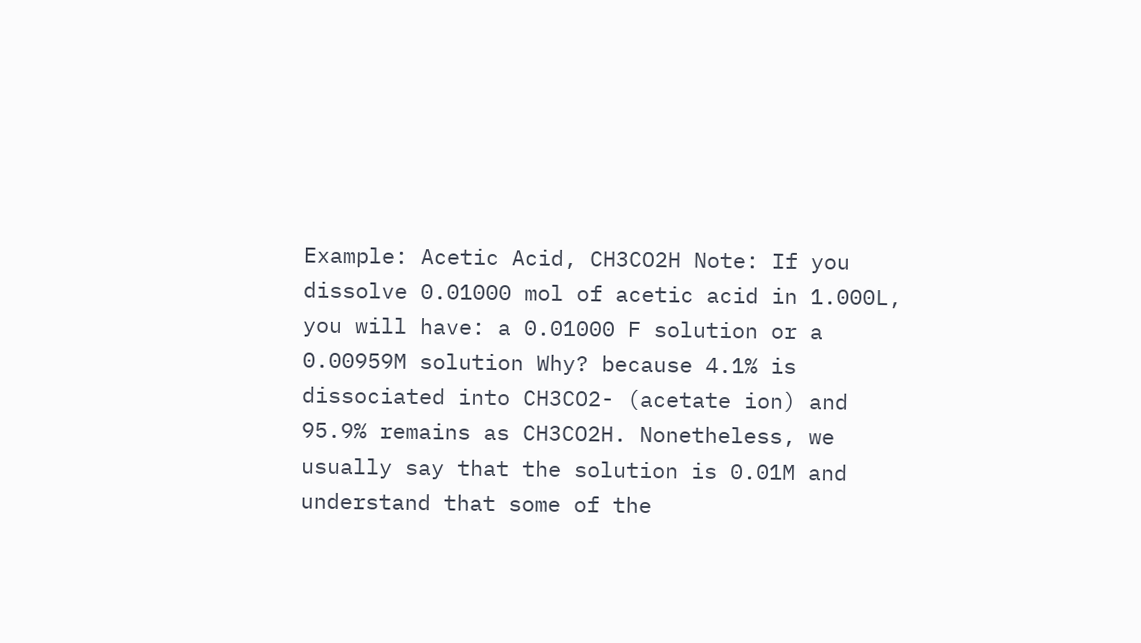Example: Acetic Acid, CH3CO2H Note: If you dissolve 0.01000 mol of acetic acid in 1.000L, you will have: a 0.01000 F solution or a 0.00959M solution Why? because 4.1% is dissociated into CH3CO2- (acetate ion) and 95.9% remains as CH3CO2H. Nonetheless, we usually say that the solution is 0.01M and understand that some of the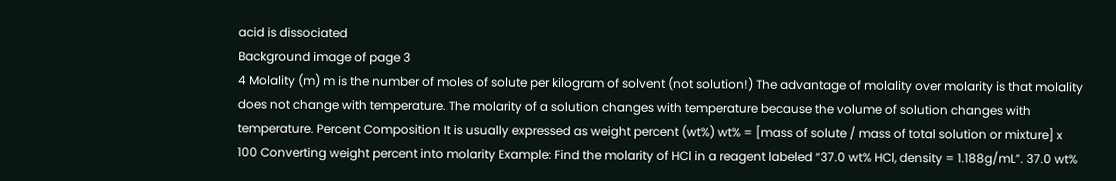acid is dissociated
Background image of page 3
4 Molality (m) m is the number of moles of solute per kilogram of solvent (not solution!) The advantage of molality over molarity is that molality does not change with temperature. The molarity of a solution changes with temperature because the volume of solution changes with temperature. Percent Composition It is usually expressed as weight percent (wt%) wt% = [mass of solute / mass of total solution or mixture] x 100 Converting weight percent into molarity Example: Find the molarity of HCl in a reagent labeled “37.0 wt% HCl, density = 1.188g/mL”. 37.0 wt%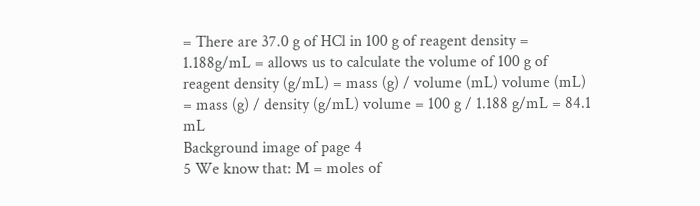= There are 37.0 g of HCl in 100 g of reagent density = 1.188g/mL = allows us to calculate the volume of 100 g of reagent density (g/mL) = mass (g) / volume (mL) volume (mL) = mass (g) / density (g/mL) volume = 100 g / 1.188 g/mL = 84.1 mL
Background image of page 4
5 We know that: M = moles of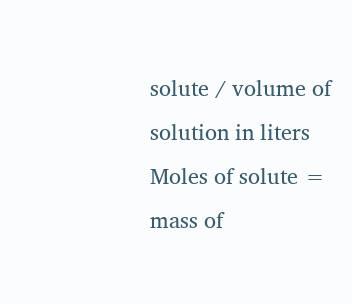solute / volume of solution in liters Moles of solute = mass of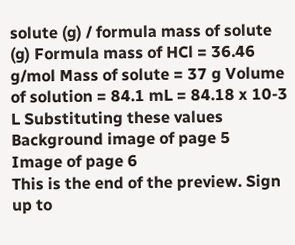solute (g) / formula mass of solute (g) Formula mass of HCl = 36.46 g/mol Mass of solute = 37 g Volume of solution = 84.1 mL = 84.18 x 10-3 L Substituting these values
Background image of page 5
Image of page 6
This is the end of the preview. Sign up to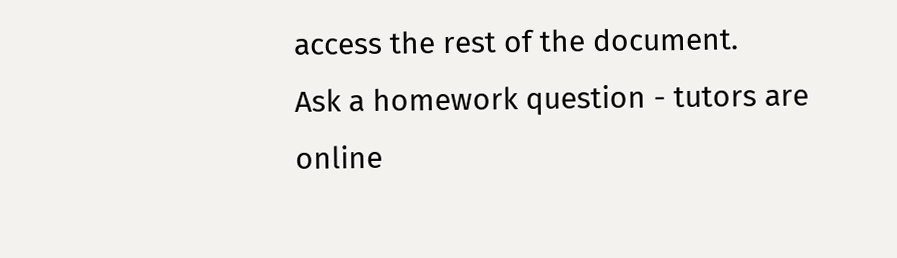access the rest of the document.
Ask a homework question - tutors are online